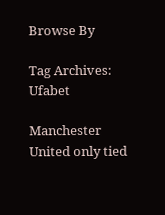Browse By

Tag Archives: Ufabet

Manchester United only tied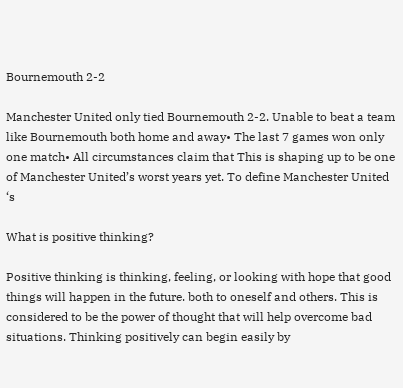Bournemouth 2-2

Manchester United only tied Bournemouth 2-2. Unable to beat a team like Bournemouth both home and away• The last 7 games won only one match• All circumstances claim that This is shaping up to be one of Manchester United’s worst years yet. To define Manchester United ‘s

What is positive thinking?

Positive thinking is thinking, feeling, or looking with hope that good things will happen in the future. both to oneself and others. This is considered to be the power of thought that will help overcome bad situations. Thinking positively can begin easily by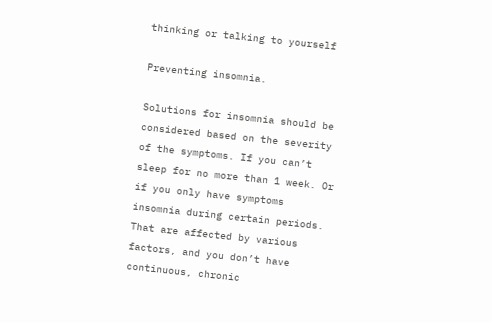thinking or talking to yourself

Preventing insomnia.

Solutions for insomnia should be considered based on the severity of the symptoms. If you can’t sleep for no more than 1 week. Or if you only have symptoms insomnia during certain periods. That are affected by various factors, and you don’t have continuous, chronic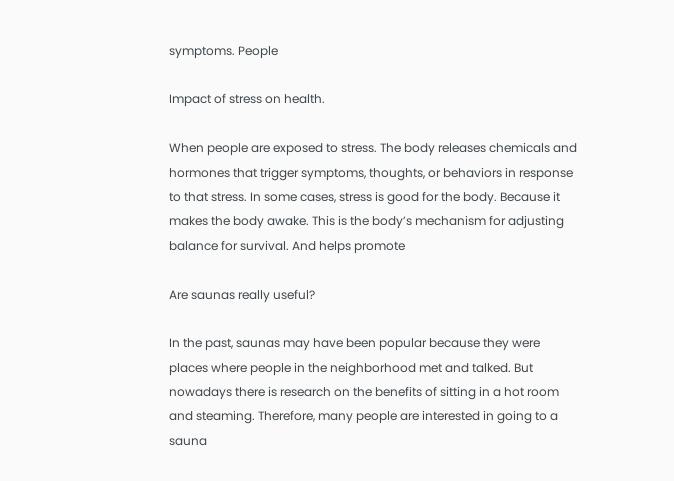symptoms. People

Impact of stress on health.

When people are exposed to stress. The body releases chemicals and hormones that trigger symptoms, thoughts, or behaviors in response to that stress. In some cases, stress is good for the body. Because it makes the body awake. This is the body’s mechanism for adjusting balance for survival. And helps promote

Are saunas really useful?

In the past, saunas may have been popular because they were places where people in the neighborhood met and talked. But nowadays there is research on the benefits of sitting in a hot room and steaming. Therefore, many people are interested in going to a sauna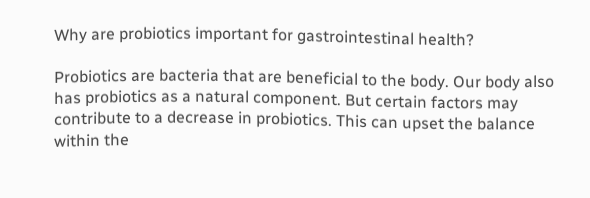Why are probiotics important for gastrointestinal health?

Probiotics are bacteria that are beneficial to the body. Our body also has probiotics as a natural component. But certain factors may contribute to a decrease in probiotics. This can upset the balance within the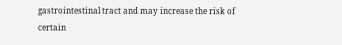gastrointestinal tract and may increase the risk of certain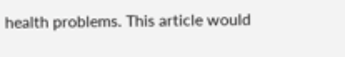health problems. This article would